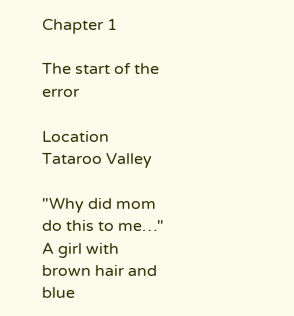Chapter 1

The start of the error

Location Tataroo Valley

"Why did mom do this to me…" A girl with brown hair and blue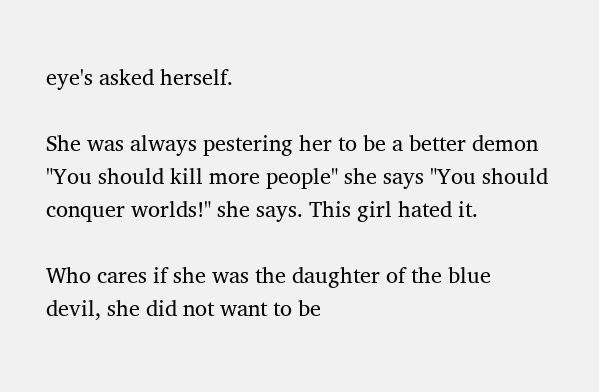eye's asked herself.

She was always pestering her to be a better demon "You should kill more people" she says "You should conquer worlds!" she says. This girl hated it.

Who cares if she was the daughter of the blue devil, she did not want to be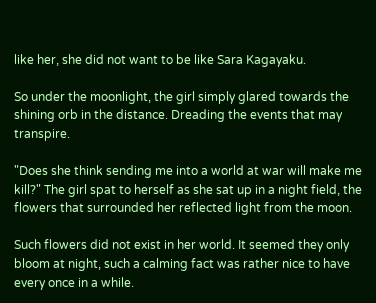like her, she did not want to be like Sara Kagayaku.

So under the moonlight, the girl simply glared towards the shining orb in the distance. Dreading the events that may transpire.

"Does she think sending me into a world at war will make me kill?" The girl spat to herself as she sat up in a night field, the flowers that surrounded her reflected light from the moon.

Such flowers did not exist in her world. It seemed they only bloom at night, such a calming fact was rather nice to have every once in a while.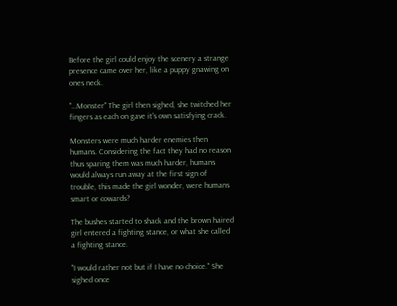Before the girl could enjoy the scenery a strange presence came over her, like a puppy gnawing on ones neck.

"…Monster" The girl then sighed, she twitched her fingers as each on gave it's own satisfying crack.

Monsters were much harder enemies then humans. Considering the fact they had no reason thus sparing them was much harder, humans would always run away at the first sign of trouble, this made the girl wonder, were humans smart or cowards?

The bushes started to shack and the brown haired girl entered a fighting stance, or what she called a fighting stance.

"I would rather not but if I have no choice." She sighed once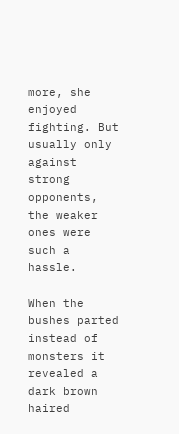more, she enjoyed fighting. But usually only against strong opponents, the weaker ones were such a hassle.

When the bushes parted instead of monsters it revealed a dark brown haired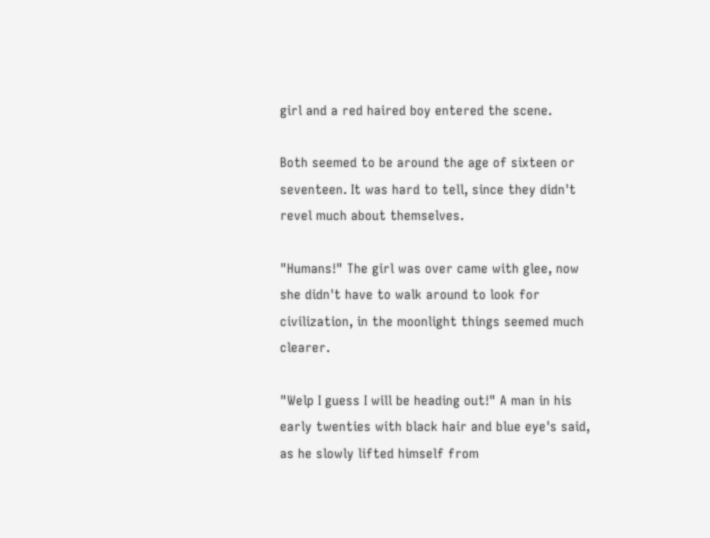girl and a red haired boy entered the scene.

Both seemed to be around the age of sixteen or seventeen. It was hard to tell, since they didn't revel much about themselves.

"Humans!" The girl was over came with glee, now she didn't have to walk around to look for civilization, in the moonlight things seemed much clearer.

"Welp I guess I will be heading out!" A man in his early twenties with black hair and blue eye's said, as he slowly lifted himself from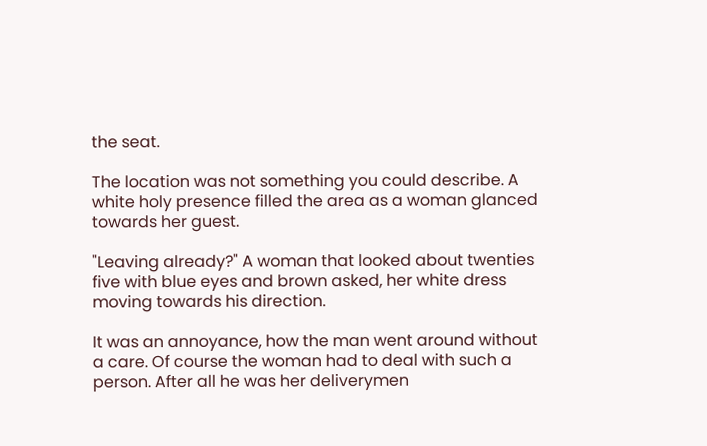the seat.

The location was not something you could describe. A white holy presence filled the area as a woman glanced towards her guest.

"Leaving already?" A woman that looked about twenties five with blue eyes and brown asked, her white dress moving towards his direction.

It was an annoyance, how the man went around without a care. Of course the woman had to deal with such a person. After all he was her deliverymen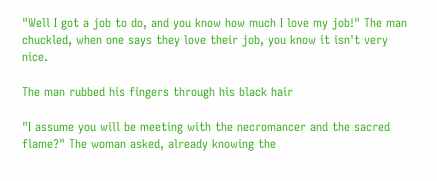"Well I got a job to do, and you know how much I love my job!" The man chuckled, when one says they love their job, you know it isn't very nice.

The man rubbed his fingers through his black hair

"I assume you will be meeting with the necromancer and the sacred flame?" The woman asked, already knowing the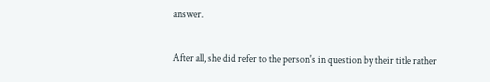answer.

After all, she did refer to the person's in question by their title rather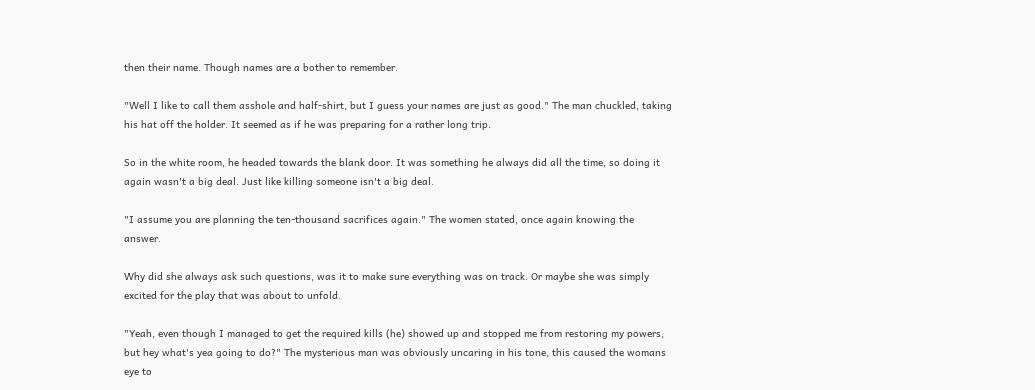then their name. Though names are a bother to remember.

"Well I like to call them asshole and half-shirt, but I guess your names are just as good." The man chuckled, taking his hat off the holder. It seemed as if he was preparing for a rather long trip.

So in the white room, he headed towards the blank door. It was something he always did all the time, so doing it again wasn't a big deal. Just like killing someone isn't a big deal.

"I assume you are planning the ten-thousand sacrifices again." The women stated, once again knowing the answer.

Why did she always ask such questions, was it to make sure everything was on track. Or maybe she was simply excited for the play that was about to unfold.

"Yeah, even though I managed to get the required kills (he) showed up and stopped me from restoring my powers, but hey what's yea going to do?" The mysterious man was obviously uncaring in his tone, this caused the womans eye to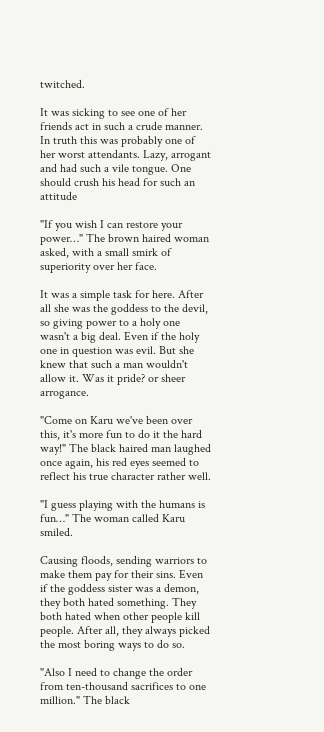twitched.

It was sicking to see one of her friends act in such a crude manner. In truth this was probably one of her worst attendants. Lazy, arrogant and had such a vile tongue. One should crush his head for such an attitude

"If you wish I can restore your power…" The brown haired woman asked, with a small smirk of superiority over her face.

It was a simple task for here. After all she was the goddess to the devil, so giving power to a holy one wasn't a big deal. Even if the holy one in question was evil. But she knew that such a man wouldn't allow it. Was it pride? or sheer arrogance.

"Come on Karu we've been over this, it's more fun to do it the hard way!" The black haired man laughed once again, his red eyes seemed to reflect his true character rather well.

"I guess playing with the humans is fun…" The woman called Karu smiled.

Causing floods, sending warriors to make them pay for their sins. Even if the goddess sister was a demon, they both hated something. They both hated when other people kill people. After all, they always picked the most boring ways to do so.

"Also I need to change the order from ten-thousand sacrifices to one million." The black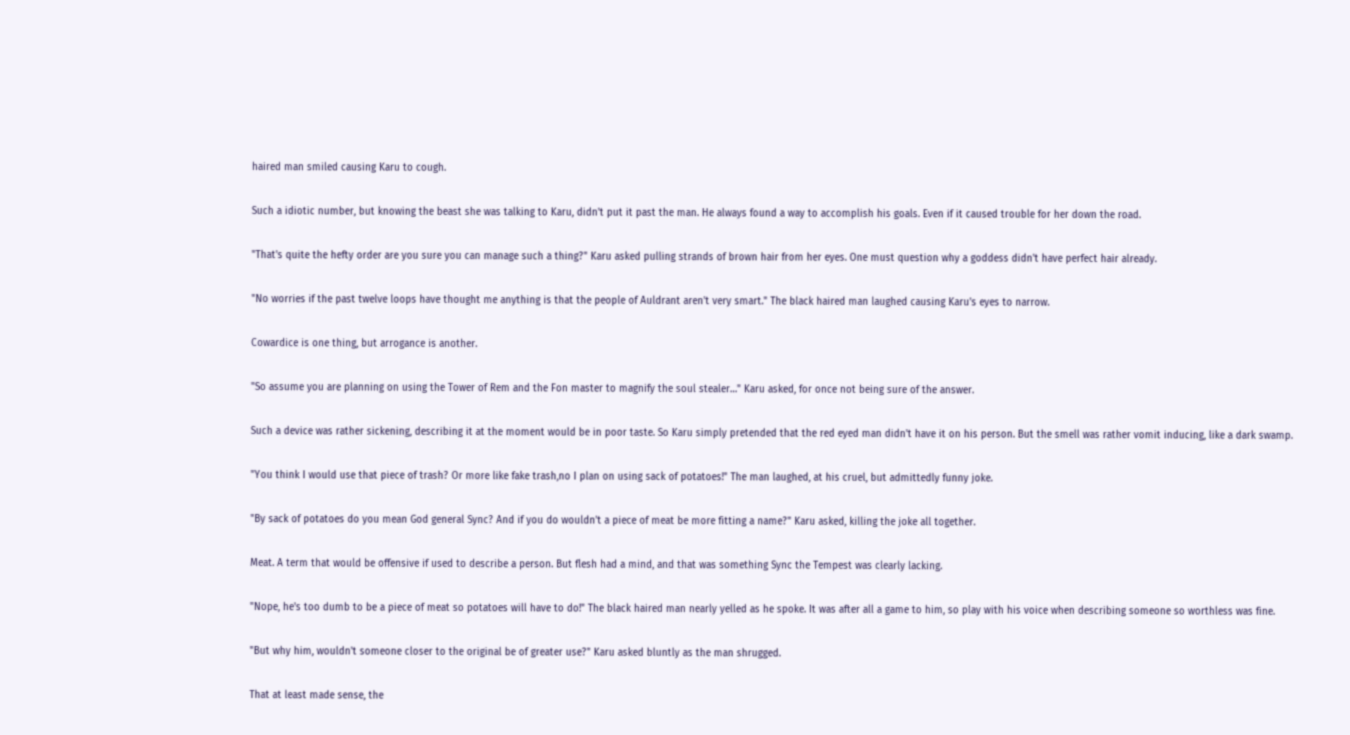haired man smiled causing Karu to cough.

Such a idiotic number, but knowing the beast she was talking to Karu, didn't put it past the man. He always found a way to accomplish his goals. Even if it caused trouble for her down the road.

"That's quite the hefty order are you sure you can manage such a thing?" Karu asked pulling strands of brown hair from her eyes. One must question why a goddess didn't have perfect hair already.

"No worries if the past twelve loops have thought me anything is that the people of Auldrant aren't very smart." The black haired man laughed causing Karu's eyes to narrow.

Cowardice is one thing, but arrogance is another.

"So assume you are planning on using the Tower of Rem and the Fon master to magnify the soul stealer…" Karu asked, for once not being sure of the answer.

Such a device was rather sickening, describing it at the moment would be in poor taste. So Karu simply pretended that the red eyed man didn't have it on his person. But the smell was rather vomit inducing, like a dark swamp.

"You think I would use that piece of trash? Or more like fake trash,no I plan on using sack of potatoes!" The man laughed, at his cruel, but admittedly funny joke.

"By sack of potatoes do you mean God general Sync? And if you do wouldn't a piece of meat be more fitting a name?" Karu asked, killing the joke all together.

Meat. A term that would be offensive if used to describe a person. But flesh had a mind, and that was something Sync the Tempest was clearly lacking.

"Nope, he's too dumb to be a piece of meat so potatoes will have to do!" The black haired man nearly yelled as he spoke. It was after all a game to him, so play with his voice when describing someone so worthless was fine.

"But why him, wouldn't someone closer to the original be of greater use?" Karu asked bluntly as the man shrugged.

That at least made sense, the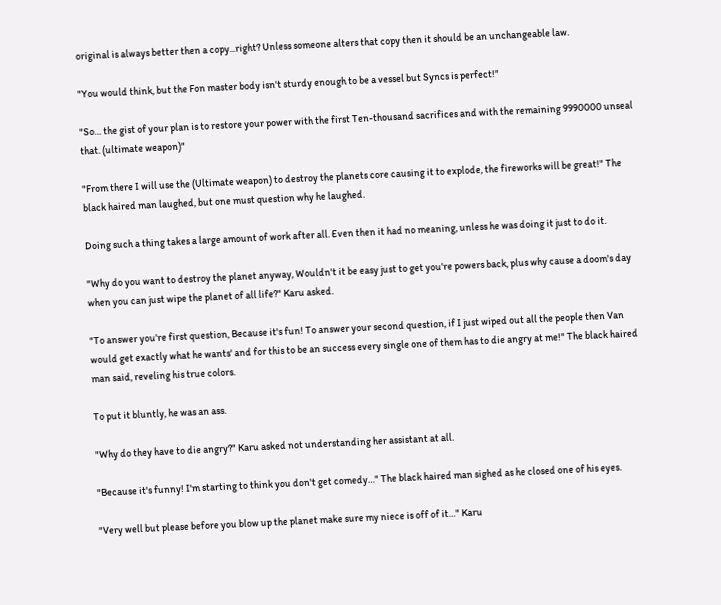original is always better then a copy...right? Unless someone alters that copy then it should be an unchangeable law.

"You would think, but the Fon master body isn't sturdy enough to be a vessel but Syncs is perfect!"

"So… the gist of your plan is to restore your power with the first Ten-thousand sacrifices and with the remaining 9990000 unseal that. (ultimate weapon)"

"From there I will use the (Ultimate weapon) to destroy the planets core causing it to explode, the fireworks will be great!" The black haired man laughed, but one must question why he laughed.

Doing such a thing takes a large amount of work after all. Even then it had no meaning, unless he was doing it just to do it.

"Why do you want to destroy the planet anyway, Wouldn't it be easy just to get you're powers back, plus why cause a doom's day when you can just wipe the planet of all life?" Karu asked.

"To answer you're first question, Because it's fun! To answer your second question, if I just wiped out all the people then Van would get exactly what he wants' and for this to be an success every single one of them has to die angry at me!" The black haired man said, reveling his true colors.

To put it bluntly, he was an ass.

"Why do they have to die angry?" Karu asked not understanding her assistant at all.

"Because it's funny! I'm starting to think you don't get comedy…" The black haired man sighed as he closed one of his eyes.

"Very well but please before you blow up the planet make sure my niece is off of it…" Karu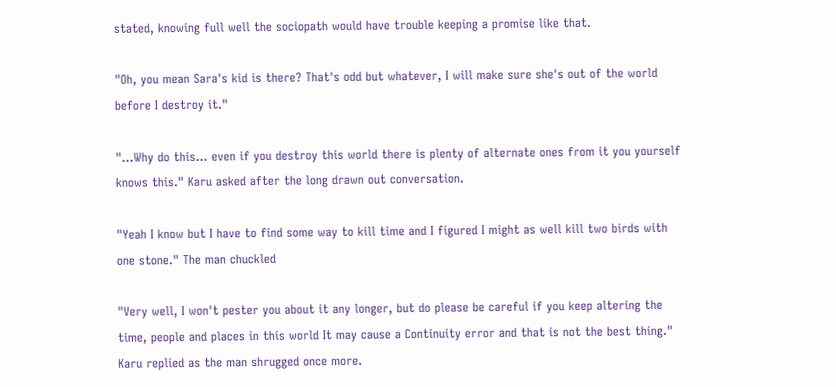stated, knowing full well the sociopath would have trouble keeping a promise like that.

"Oh, you mean Sara's kid is there? That's odd but whatever, I will make sure she's out of the world before I destroy it."

"…Why do this… even if you destroy this world there is plenty of alternate ones from it you yourself knows this." Karu asked after the long drawn out conversation.

"Yeah I know but I have to find some way to kill time and I figured I might as well kill two birds with one stone." The man chuckled

"Very well, I won't pester you about it any longer, but do please be careful if you keep altering the time, people and places in this world It may cause a Continuity error and that is not the best thing." Karu replied as the man shrugged once more.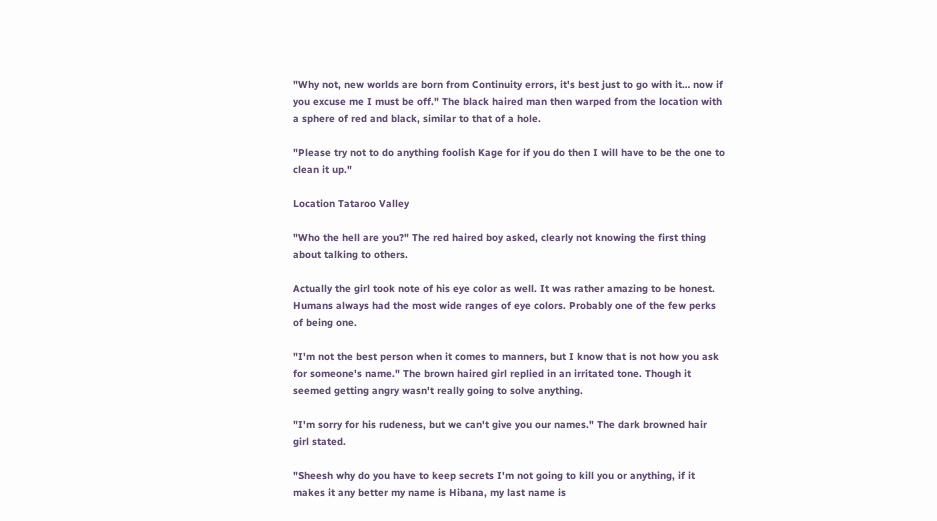"Why not, new worlds are born from Continuity errors, it's best just to go with it… now if you excuse me I must be off." The black haired man then warped from the location with a sphere of red and black, similar to that of a hole.

"Please try not to do anything foolish Kage for if you do then I will have to be the one to clean it up."

Location Tataroo Valley

"Who the hell are you?" The red haired boy asked, clearly not knowing the first thing about talking to others.

Actually the girl took note of his eye color as well. It was rather amazing to be honest. Humans always had the most wide ranges of eye colors. Probably one of the few perks of being one.

"I'm not the best person when it comes to manners, but I know that is not how you ask for someone's name." The brown haired girl replied in an irritated tone. Though it seemed getting angry wasn't really going to solve anything.

"I'm sorry for his rudeness, but we can't give you our names." The dark browned hair girl stated.

"Sheesh why do you have to keep secrets I'm not going to kill you or anything, if it makes it any better my name is Hibana, my last name is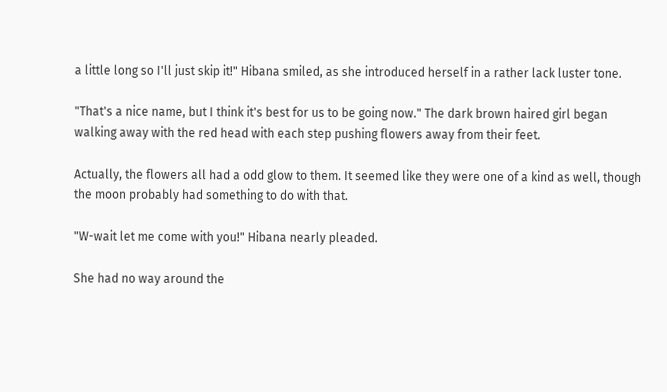a little long so I'll just skip it!" Hibana smiled, as she introduced herself in a rather lack luster tone.

"That's a nice name, but I think it's best for us to be going now." The dark brown haired girl began walking away with the red head with each step pushing flowers away from their feet.

Actually, the flowers all had a odd glow to them. It seemed like they were one of a kind as well, though the moon probably had something to do with that.

"W-wait let me come with you!" Hibana nearly pleaded.

She had no way around the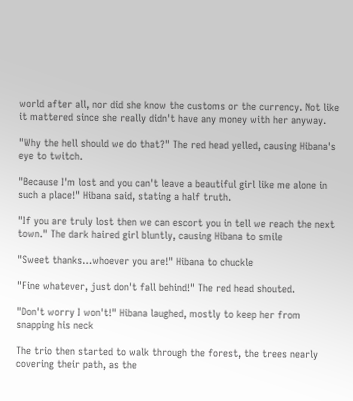world after all, nor did she know the customs or the currency. Not like it mattered since she really didn't have any money with her anyway.

"Why the hell should we do that?" The red head yelled, causing Hibana's eye to twitch.

"Because I'm lost and you can't leave a beautiful girl like me alone in such a place!" Hibana said, stating a half truth.

"If you are truly lost then we can escort you in tell we reach the next town." The dark haired girl bluntly, causing Hibana to smile

"Sweet thanks…whoever you are!" Hibana to chuckle

"Fine whatever, just don't fall behind!" The red head shouted.

"Don't worry I won't!" Hibana laughed, mostly to keep her from snapping his neck

The trio then started to walk through the forest, the trees nearly covering their path, as the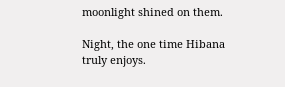moonlight shined on them.

Night, the one time Hibana truly enjoys.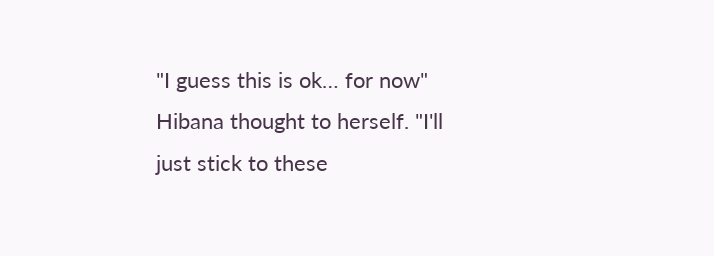"I guess this is ok… for now" Hibana thought to herself. "I'll just stick to these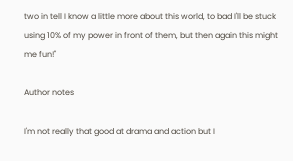two in tell I know a little more about this world, to bad I'll be stuck using 10% of my power in front of them, but then again this might me fun!"

Author notes

I'm not really that good at drama and action but I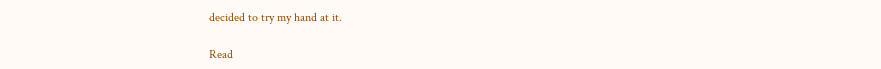decided to try my hand at it.

Read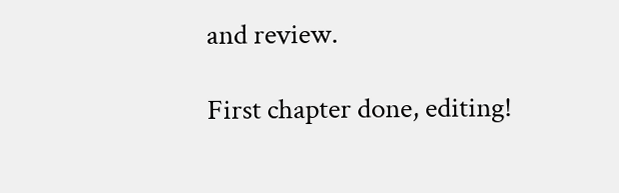and review.

First chapter done, editing!